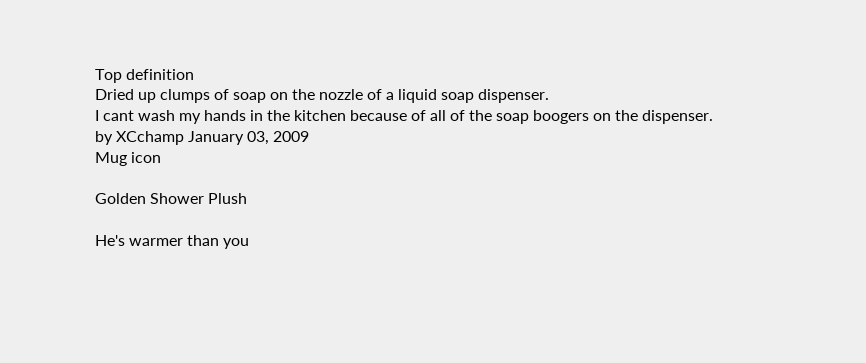Top definition
Dried up clumps of soap on the nozzle of a liquid soap dispenser.
I cant wash my hands in the kitchen because of all of the soap boogers on the dispenser.
by XCchamp January 03, 2009
Mug icon

Golden Shower Plush

He's warmer than you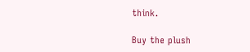think.

Buy the plush